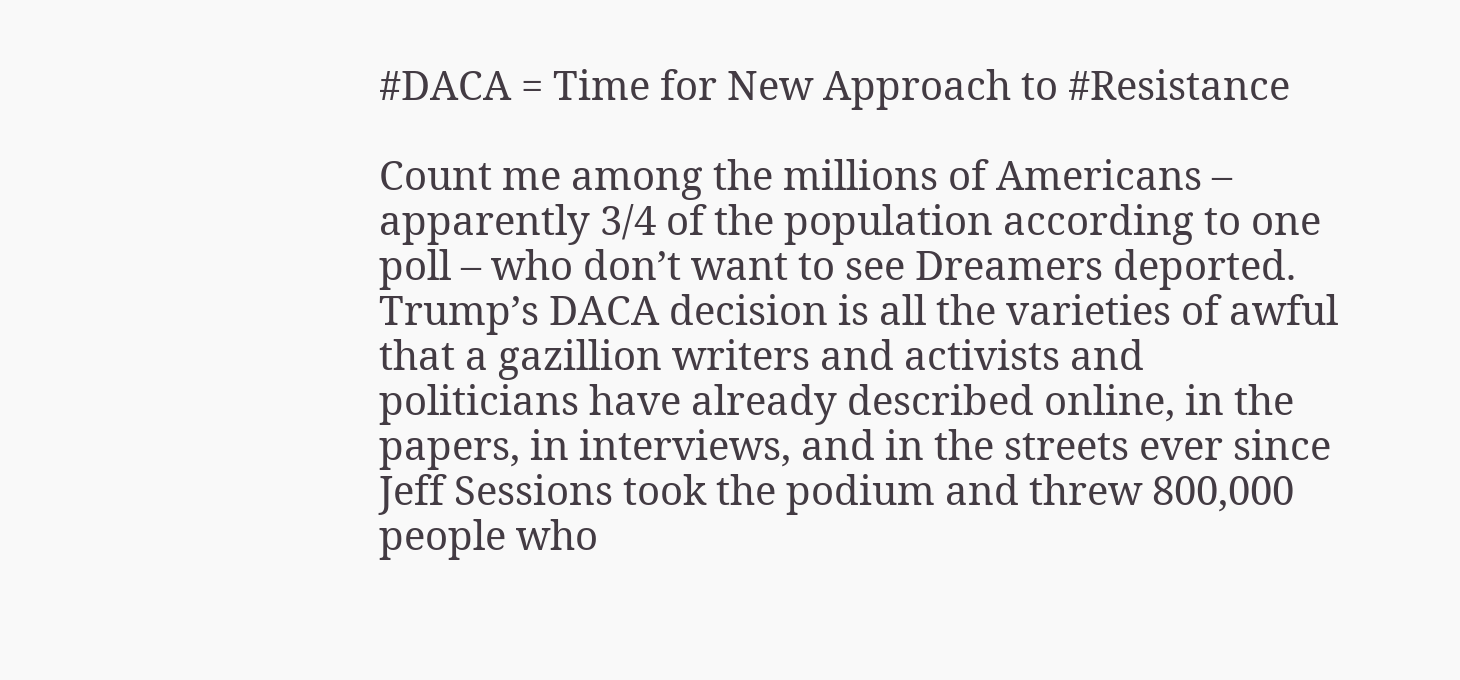#DACA = Time for New Approach to #Resistance

Count me among the millions of Americans – apparently 3/4 of the population according to one poll – who don’t want to see Dreamers deported. Trump’s DACA decision is all the varieties of awful that a gazillion writers and activists and politicians have already described online, in the papers, in interviews, and in the streets ever since Jeff Sessions took the podium and threw 800,000 people who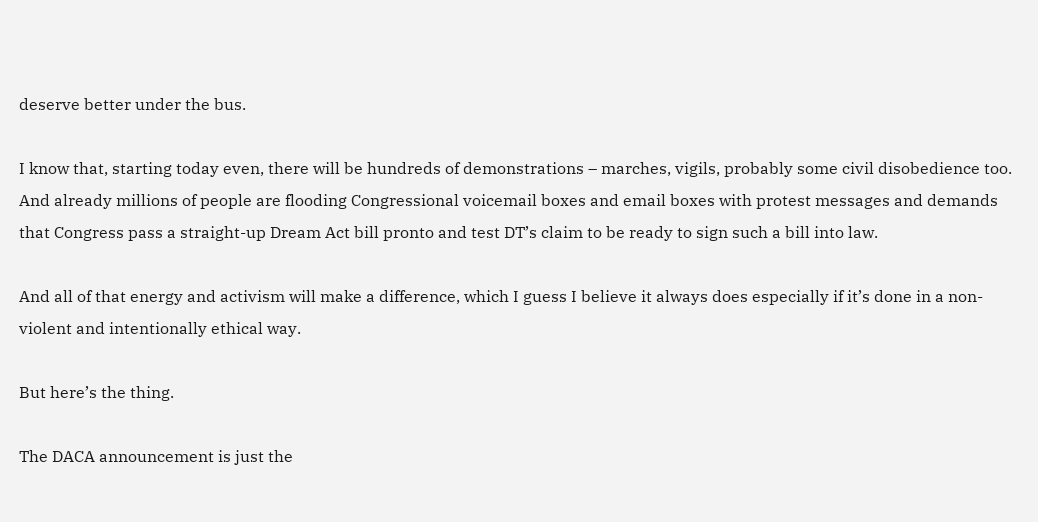deserve better under the bus.

I know that, starting today even, there will be hundreds of demonstrations – marches, vigils, probably some civil disobedience too. And already millions of people are flooding Congressional voicemail boxes and email boxes with protest messages and demands that Congress pass a straight-up Dream Act bill pronto and test DT’s claim to be ready to sign such a bill into law.

And all of that energy and activism will make a difference, which I guess I believe it always does especially if it’s done in a non-violent and intentionally ethical way.

But here’s the thing.

The DACA announcement is just the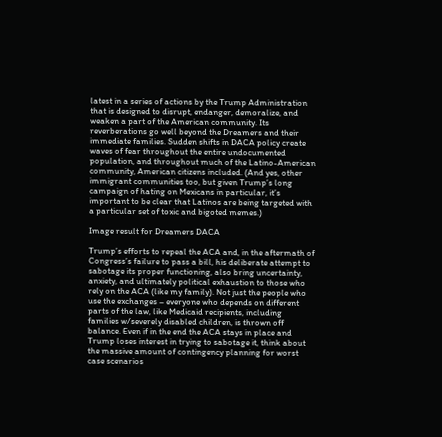latest in a series of actions by the Trump Administration that is designed to disrupt, endanger, demoralize, and weaken a part of the American community. Its reverberations go well beyond the Dreamers and their immediate families. Sudden shifts in DACA policy create waves of fear throughout the entire undocumented population, and throughout much of the Latino-American community, American citizens included. (And yes, other immigrant communities too, but given Trump’s long campaign of hating on Mexicans in particular, it’s important to be clear that Latinos are being targeted with a particular set of toxic and bigoted memes.)

Image result for Dreamers DACA

Trump’s efforts to repeal the ACA and, in the aftermath of Congress’s failure to pass a bill, his deliberate attempt to sabotage its proper functioning, also bring uncertainty, anxiety, and ultimately political exhaustion to those who rely on the ACA (like my family). Not just the people who use the exchanges – everyone who depends on different parts of the law, like Medicaid recipients, including families w/severely disabled children, is thrown off balance. Even if in the end the ACA stays in place and Trump loses interest in trying to sabotage it, think about the massive amount of contingency planning for worst case scenarios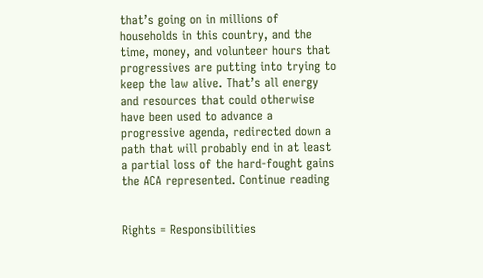that’s going on in millions of households in this country, and the time, money, and volunteer hours that progressives are putting into trying to keep the law alive. That’s all energy and resources that could otherwise have been used to advance a progressive agenda, redirected down a path that will probably end in at least a partial loss of the hard-fought gains the ACA represented. Continue reading


Rights = Responsibilities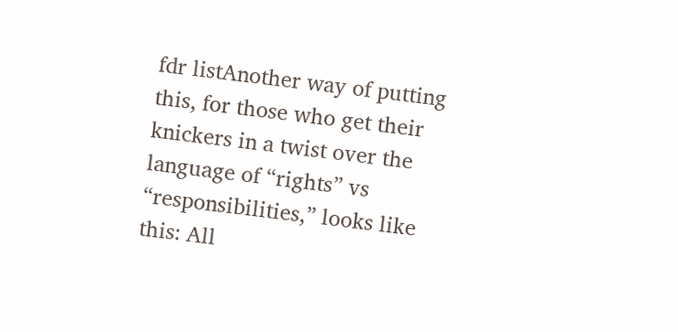fdr listAnother way of putting this, for those who get their knickers in a twist over the language of “rights” vs “responsibilities,” looks like this: All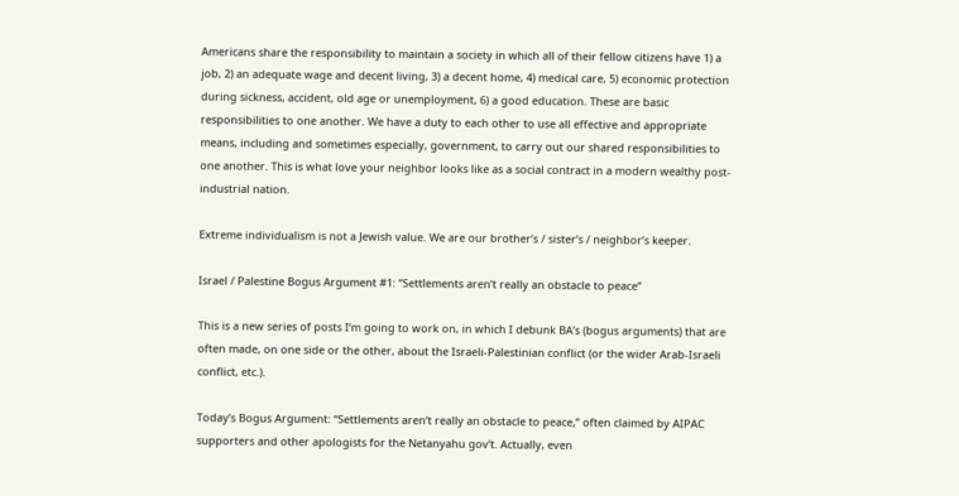Americans share the responsibility to maintain a society in which all of their fellow citizens have 1) a job, 2) an adequate wage and decent living, 3) a decent home, 4) medical care, 5) economic protection during sickness, accident, old age or unemployment, 6) a good education. These are basic responsibilities to one another. We have a duty to each other to use all effective and appropriate means, including and sometimes especially, government, to carry out our shared responsibilities to one another. This is what love your neighbor looks like as a social contract in a modern wealthy post-industrial nation.

Extreme individualism is not a Jewish value. We are our brother’s / sister’s / neighbor’s keeper.

Israel / Palestine Bogus Argument #1: “Settlements aren’t really an obstacle to peace”

This is a new series of posts I’m going to work on, in which I debunk BA’s (bogus arguments) that are often made, on one side or the other, about the Israeli-Palestinian conflict (or the wider Arab-Israeli conflict, etc.).

Today’s Bogus Argument: “Settlements aren’t really an obstacle to peace,” often claimed by AIPAC supporters and other apologists for the Netanyahu gov’t. Actually, even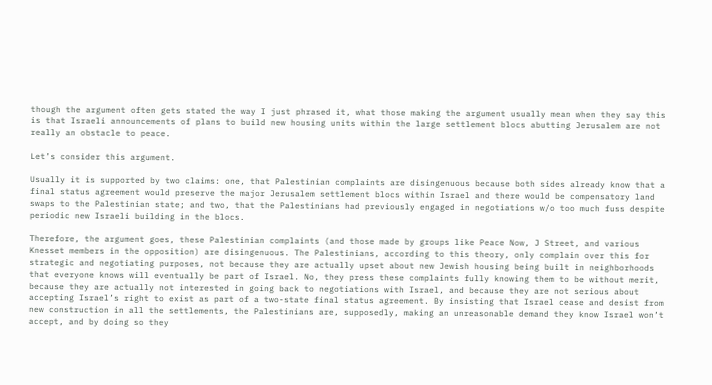though the argument often gets stated the way I just phrased it, what those making the argument usually mean when they say this is that Israeli announcements of plans to build new housing units within the large settlement blocs abutting Jerusalem are not really an obstacle to peace.

Let’s consider this argument.

Usually it is supported by two claims: one, that Palestinian complaints are disingenuous because both sides already know that a final status agreement would preserve the major Jerusalem settlement blocs within Israel and there would be compensatory land swaps to the Palestinian state; and two, that the Palestinians had previously engaged in negotiations w/o too much fuss despite periodic new Israeli building in the blocs.

Therefore, the argument goes, these Palestinian complaints (and those made by groups like Peace Now, J Street, and various Knesset members in the opposition) are disingenuous. The Palestinians, according to this theory, only complain over this for strategic and negotiating purposes, not because they are actually upset about new Jewish housing being built in neighborhoods that everyone knows will eventually be part of Israel. No, they press these complaints fully knowing them to be without merit, because they are actually not interested in going back to negotiations with Israel, and because they are not serious about accepting Israel’s right to exist as part of a two-state final status agreement. By insisting that Israel cease and desist from new construction in all the settlements, the Palestinians are, supposedly, making an unreasonable demand they know Israel won’t accept, and by doing so they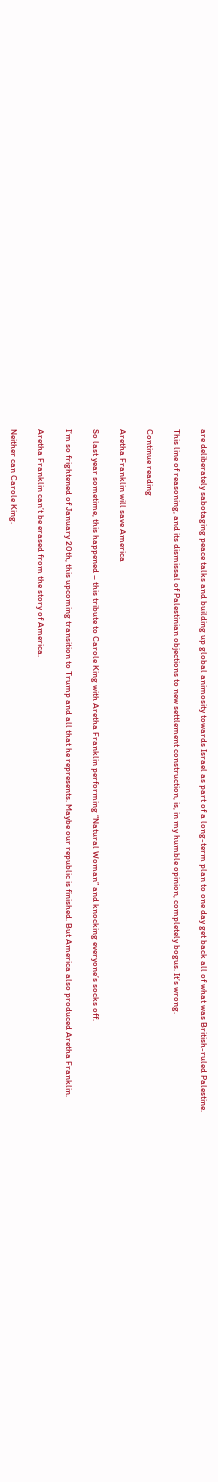are deliberately sabotaging peace talks and building up global animosity towards Israel as part of a long-term plan to one day get back all of what was British-ruled Palestine.

This line of reasoning, and its dismissal of Palestinian objections to new settlement construction, is, in my humble opinion, completely bogus. It’s wrong.

Continue reading

Aretha Franklin will save America

So last year sometime, this happened – this tribute to Carole King with Aretha Franklin performing “Natural Woman” and knocking everyone’s socks off.

I’m so frightened of January 20th, this upcoming transition to Trump and all that he represents. Maybe our republic is finished. But America also produced Aretha Franklin.

Aretha Franklin can’t be erased from the story of America.

Neither can Carole King.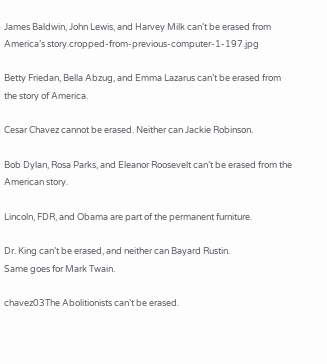James Baldwin, John Lewis, and Harvey Milk can’t be erased from America’s story.cropped-from-previous-computer-1-197.jpg

Betty Friedan, Bella Abzug, and Emma Lazarus can’t be erased from the story of America.

Cesar Chavez cannot be erased. Neither can Jackie Robinson.

Bob Dylan, Rosa Parks, and Eleanor Roosevelt can’t be erased from the American story.

Lincoln, FDR, and Obama are part of the permanent furniture.

Dr. King can’t be erased, and neither can Bayard Rustin.
Same goes for Mark Twain.

chavez03The Abolitionists can’t be erased.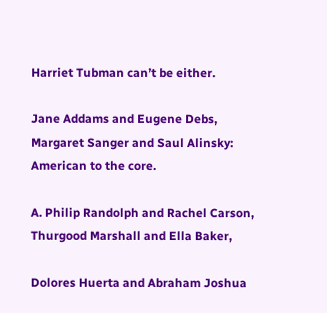Harriet Tubman can’t be either.

Jane Addams and Eugene Debs, Margaret Sanger and Saul Alinsky: American to the core.

A. Philip Randolph and Rachel Carson, Thurgood Marshall and Ella Baker,

Dolores Huerta and Abraham Joshua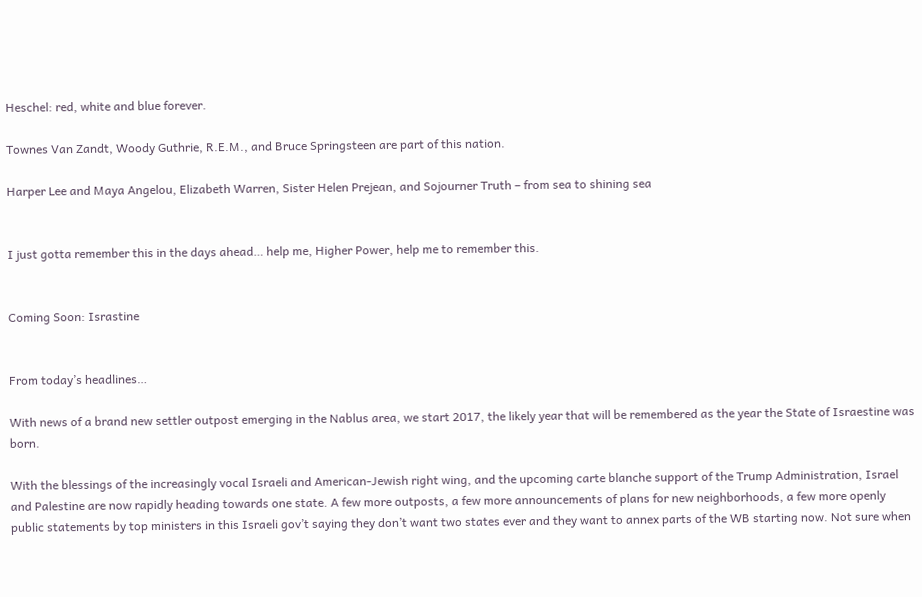Heschel: red, white and blue forever.

Townes Van Zandt, Woody Guthrie, R.E.M., and Bruce Springsteen are part of this nation.

Harper Lee and Maya Angelou, Elizabeth Warren, Sister Helen Prejean, and Sojourner Truth – from sea to shining sea


I just gotta remember this in the days ahead… help me, Higher Power, help me to remember this.


Coming Soon: Israstine


From today’s headlines…

With news of a brand new settler outpost emerging in the Nablus area, we start 2017, the likely year that will be remembered as the year the State of Israestine was born.

With the blessings of the increasingly vocal Israeli and American-Jewish right wing, and the upcoming carte blanche support of the Trump Administration, Israel and Palestine are now rapidly heading towards one state. A few more outposts, a few more announcements of plans for new neighborhoods, a few more openly public statements by top ministers in this Israeli gov’t saying they don’t want two states ever and they want to annex parts of the WB starting now. Not sure when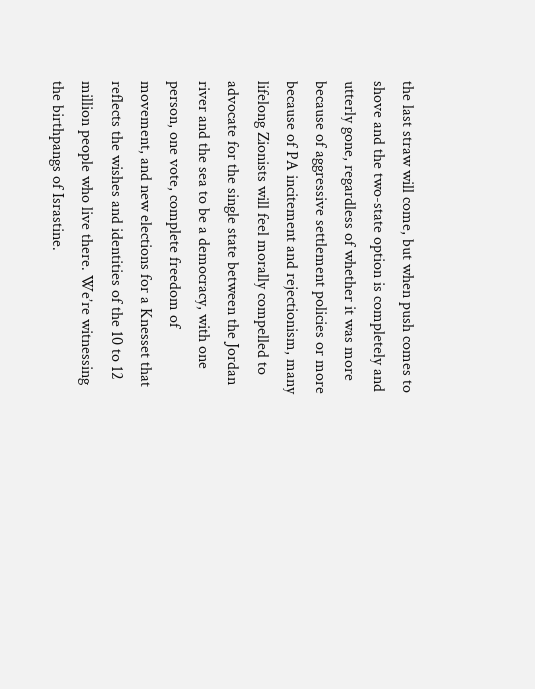the last straw will come, but when push comes to shove and the two-state option is completely and utterly gone, regardless of whether it was more because of aggressive settlement policies or more because of PA incitement and rejectionism, many lifelong Zionists will feel morally compelled to advocate for the single state between the Jordan river and the sea to be a democracy, with one person, one vote, complete freedom of movement, and new elections for a Knesset that reflects the wishes and identities of the 10 to 12 million people who live there. We’re witnessing the birthpangs of Israstine.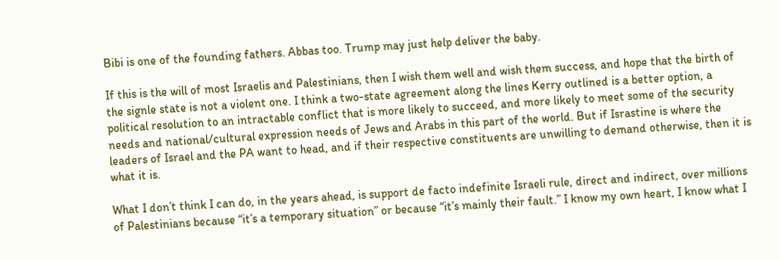Bibi is one of the founding fathers. Abbas too. Trump may just help deliver the baby.

If this is the will of most Israelis and Palestinians, then I wish them well and wish them success, and hope that the birth of the signle state is not a violent one. I think a two-state agreement along the lines Kerry outlined is a better option, a political resolution to an intractable conflict that is more likely to succeed, and more likely to meet some of the security needs and national/cultural expression needs of Jews and Arabs in this part of the world. But if Israstine is where the leaders of Israel and the PA want to head, and if their respective constituents are unwilling to demand otherwise, then it is what it is.

What I don’t think I can do, in the years ahead, is support de facto indefinite Israeli rule, direct and indirect, over millions of Palestinians because “it’s a temporary situation” or because “it’s mainly their fault.” I know my own heart, I know what I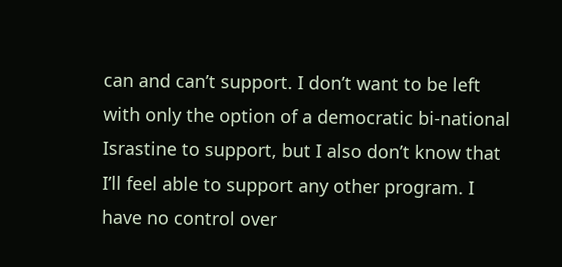can and can’t support. I don’t want to be left with only the option of a democratic bi-national Israstine to support, but I also don’t know that I’ll feel able to support any other program. I have no control over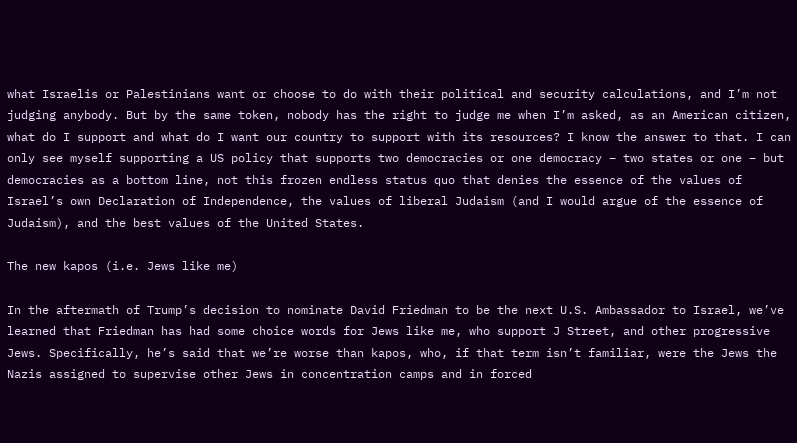what Israelis or Palestinians want or choose to do with their political and security calculations, and I’m not judging anybody. But by the same token, nobody has the right to judge me when I’m asked, as an American citizen, what do I support and what do I want our country to support with its resources? I know the answer to that. I can only see myself supporting a US policy that supports two democracies or one democracy – two states or one – but democracies as a bottom line, not this frozen endless status quo that denies the essence of the values of Israel’s own Declaration of Independence, the values of liberal Judaism (and I would argue of the essence of Judaism), and the best values of the United States.

The new kapos (i.e. Jews like me)

In the aftermath of Trump’s decision to nominate David Friedman to be the next U.S. Ambassador to Israel, we’ve learned that Friedman has had some choice words for Jews like me, who support J Street, and other progressive Jews. Specifically, he’s said that we’re worse than kapos, who, if that term isn’t familiar, were the Jews the Nazis assigned to supervise other Jews in concentration camps and in forced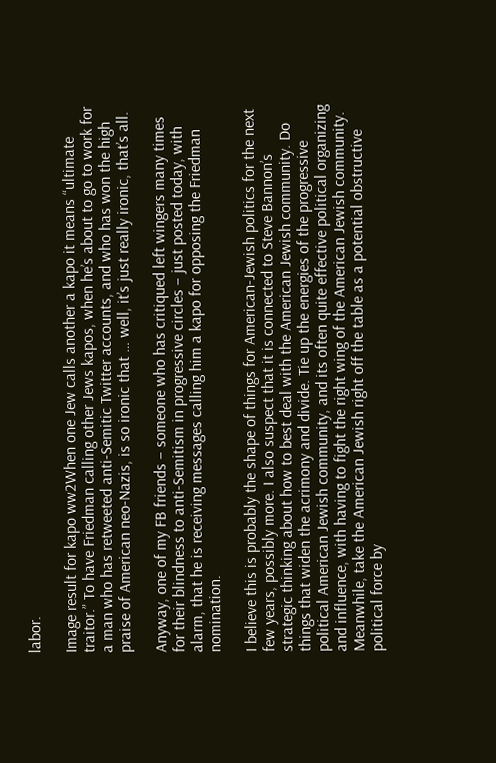labor.

Image result for kapo ww2When one Jew calls another a kapo it means “ultimate traitor.” To have Friedman calling other Jews kapos, when he’s about to go to work for a man who has retweeted anti-Semitic Twitter accounts, and who has won the high praise of American neo-Nazis, is so ironic that … well, it’s just really ironic, that’s all.

Anyway, one of my FB friends – someone who has critiqued left wingers many times for their blindness to anti-Semitism in progressive circles – just posted today, with alarm, that he is receiving messages calling him a kapo for opposing the Friedman nomination.

I believe this is probably the shape of things for American-Jewish politics for the next few years, possibly more. I also suspect that it is connected to Steve Bannon’s strategic thinking about how to best deal with the American Jewish community. Do things that widen the acrimony and divide. Tie up the energies of the progressive political American Jewish community, and its often quite effective political organizing and influence, with having to fight the right wing of the American Jewish community. Meanwhile, take the American Jewish right off the table as a potential obstructive political force by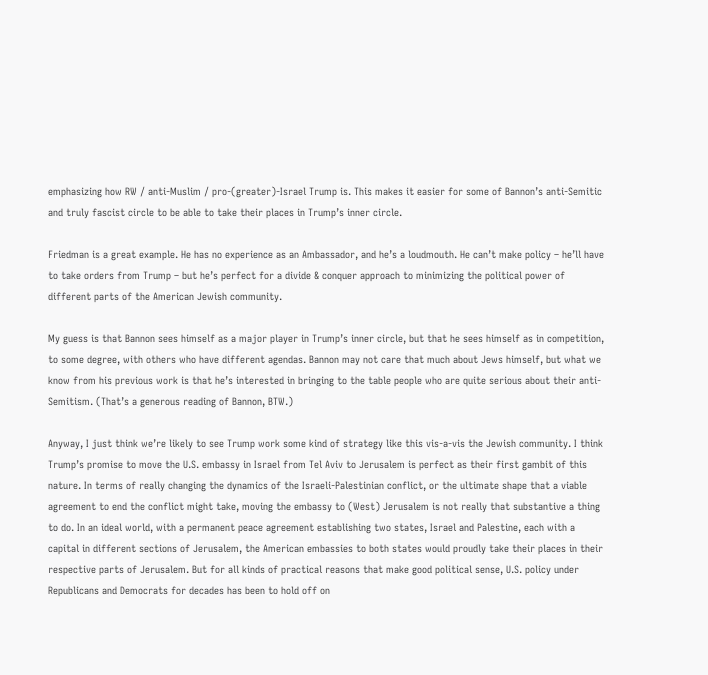emphasizing how RW / anti-Muslim / pro-(greater)-Israel Trump is. This makes it easier for some of Bannon’s anti-Semitic and truly fascist circle to be able to take their places in Trump’s inner circle.

Friedman is a great example. He has no experience as an Ambassador, and he’s a loudmouth. He can’t make policy – he’ll have to take orders from Trump – but he’s perfect for a divide & conquer approach to minimizing the political power of different parts of the American Jewish community.

My guess is that Bannon sees himself as a major player in Trump’s inner circle, but that he sees himself as in competition, to some degree, with others who have different agendas. Bannon may not care that much about Jews himself, but what we know from his previous work is that he’s interested in bringing to the table people who are quite serious about their anti-Semitism. (That’s a generous reading of Bannon, BTW.)

Anyway, I just think we’re likely to see Trump work some kind of strategy like this vis-a-vis the Jewish community. I think Trump’s promise to move the U.S. embassy in Israel from Tel Aviv to Jerusalem is perfect as their first gambit of this nature. In terms of really changing the dynamics of the Israeli-Palestinian conflict, or the ultimate shape that a viable agreement to end the conflict might take, moving the embassy to (West) Jerusalem is not really that substantive a thing to do. In an ideal world, with a permanent peace agreement establishing two states, Israel and Palestine, each with a capital in different sections of Jerusalem, the American embassies to both states would proudly take their places in their respective parts of Jerusalem. But for all kinds of practical reasons that make good political sense, U.S. policy under Republicans and Democrats for decades has been to hold off on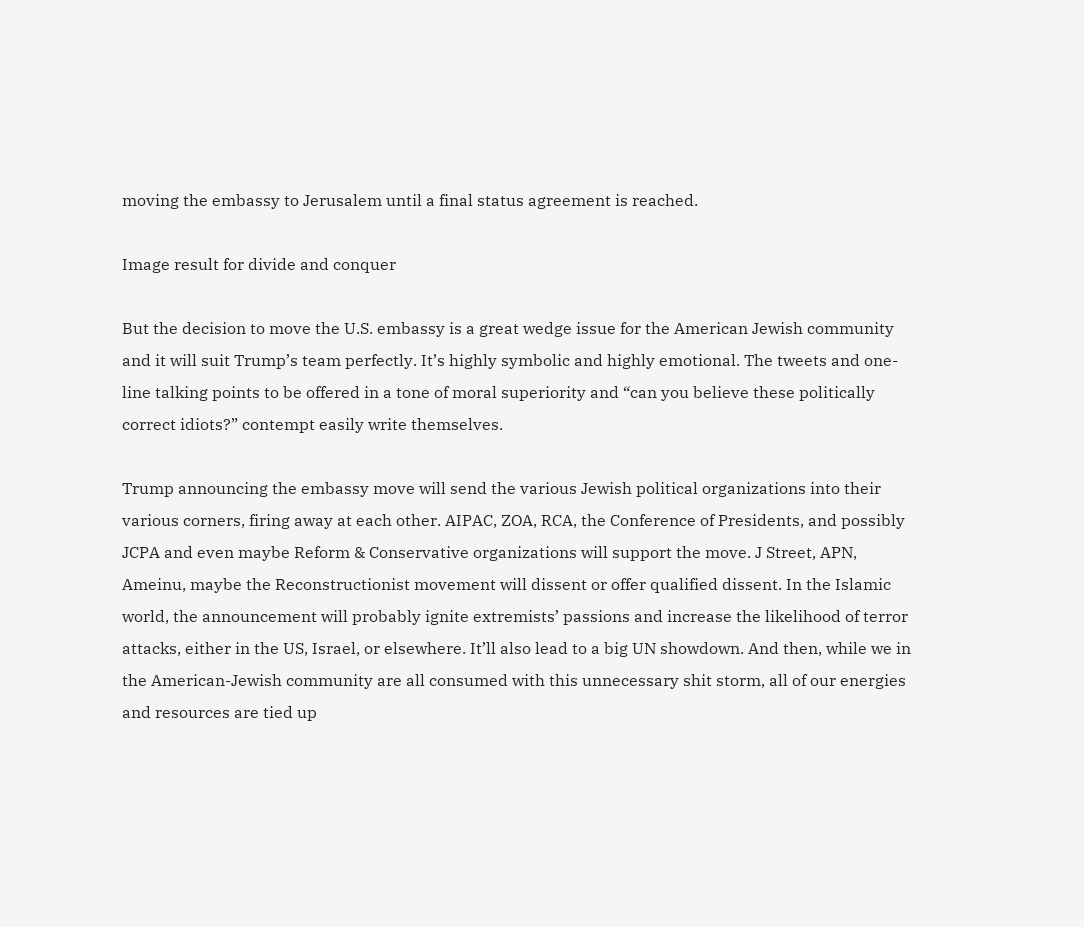moving the embassy to Jerusalem until a final status agreement is reached.

Image result for divide and conquer

But the decision to move the U.S. embassy is a great wedge issue for the American Jewish community and it will suit Trump’s team perfectly. It’s highly symbolic and highly emotional. The tweets and one-line talking points to be offered in a tone of moral superiority and “can you believe these politically correct idiots?” contempt easily write themselves.

Trump announcing the embassy move will send the various Jewish political organizations into their various corners, firing away at each other. AIPAC, ZOA, RCA, the Conference of Presidents, and possibly JCPA and even maybe Reform & Conservative organizations will support the move. J Street, APN, Ameinu, maybe the Reconstructionist movement will dissent or offer qualified dissent. In the Islamic world, the announcement will probably ignite extremists’ passions and increase the likelihood of terror attacks, either in the US, Israel, or elsewhere. It’ll also lead to a big UN showdown. And then, while we in the American-Jewish community are all consumed with this unnecessary shit storm, all of our energies and resources are tied up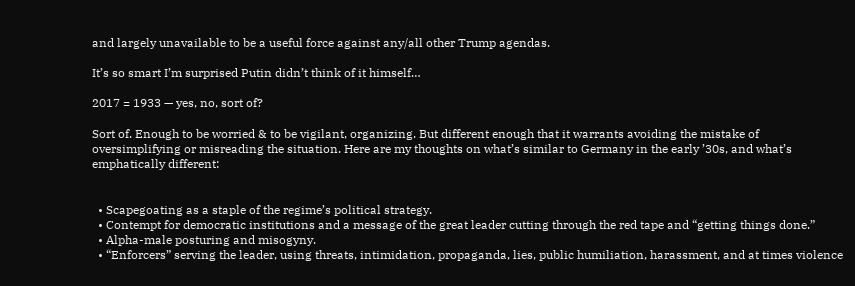and largely unavailable to be a useful force against any/all other Trump agendas.

It’s so smart I’m surprised Putin didn’t think of it himself…

2017 = 1933 — yes, no, sort of?

Sort of. Enough to be worried & to be vigilant, organizing. But different enough that it warrants avoiding the mistake of oversimplifying or misreading the situation. Here are my thoughts on what’s similar to Germany in the early ’30s, and what’s emphatically different:


  • Scapegoating as a staple of the regime’s political strategy.
  • Contempt for democratic institutions and a message of the great leader cutting through the red tape and “getting things done.”
  • Alpha-male posturing and misogyny.
  • “Enforcers” serving the leader, using threats, intimidation, propaganda, lies, public humiliation, harassment, and at times violence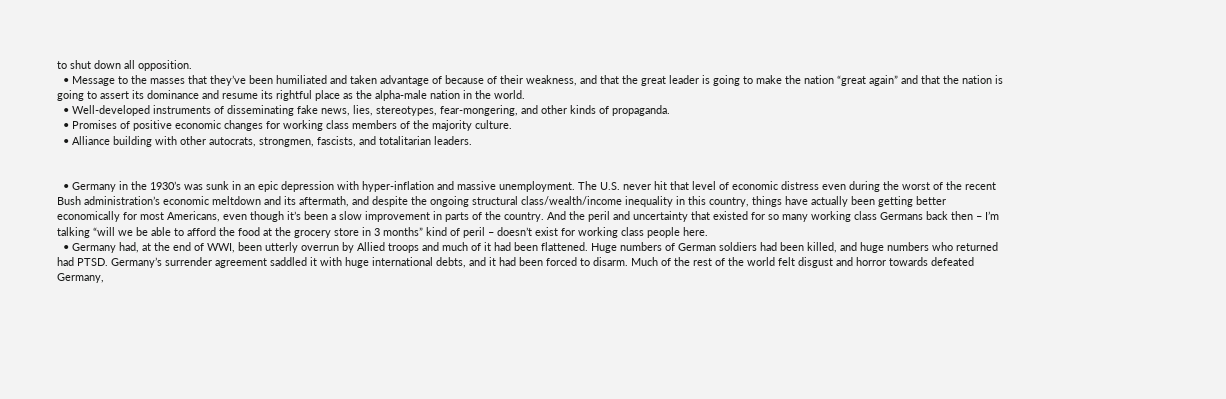to shut down all opposition.
  • Message to the masses that they’ve been humiliated and taken advantage of because of their weakness, and that the great leader is going to make the nation “great again” and that the nation is going to assert its dominance and resume its rightful place as the alpha-male nation in the world.
  • Well-developed instruments of disseminating fake news, lies, stereotypes, fear-mongering, and other kinds of propaganda.
  • Promises of positive economic changes for working class members of the majority culture.
  • Alliance building with other autocrats, strongmen, fascists, and totalitarian leaders.


  • Germany in the 1930’s was sunk in an epic depression with hyper-inflation and massive unemployment. The U.S. never hit that level of economic distress even during the worst of the recent Bush administration’s economic meltdown and its aftermath, and despite the ongoing structural class/wealth/income inequality in this country, things have actually been getting better economically for most Americans, even though it’s been a slow improvement in parts of the country. And the peril and uncertainty that existed for so many working class Germans back then – I’m talking “will we be able to afford the food at the grocery store in 3 months” kind of peril – doesn’t exist for working class people here.
  • Germany had, at the end of WWI, been utterly overrun by Allied troops and much of it had been flattened. Huge numbers of German soldiers had been killed, and huge numbers who returned had PTSD. Germany’s surrender agreement saddled it with huge international debts, and it had been forced to disarm. Much of the rest of the world felt disgust and horror towards defeated Germany,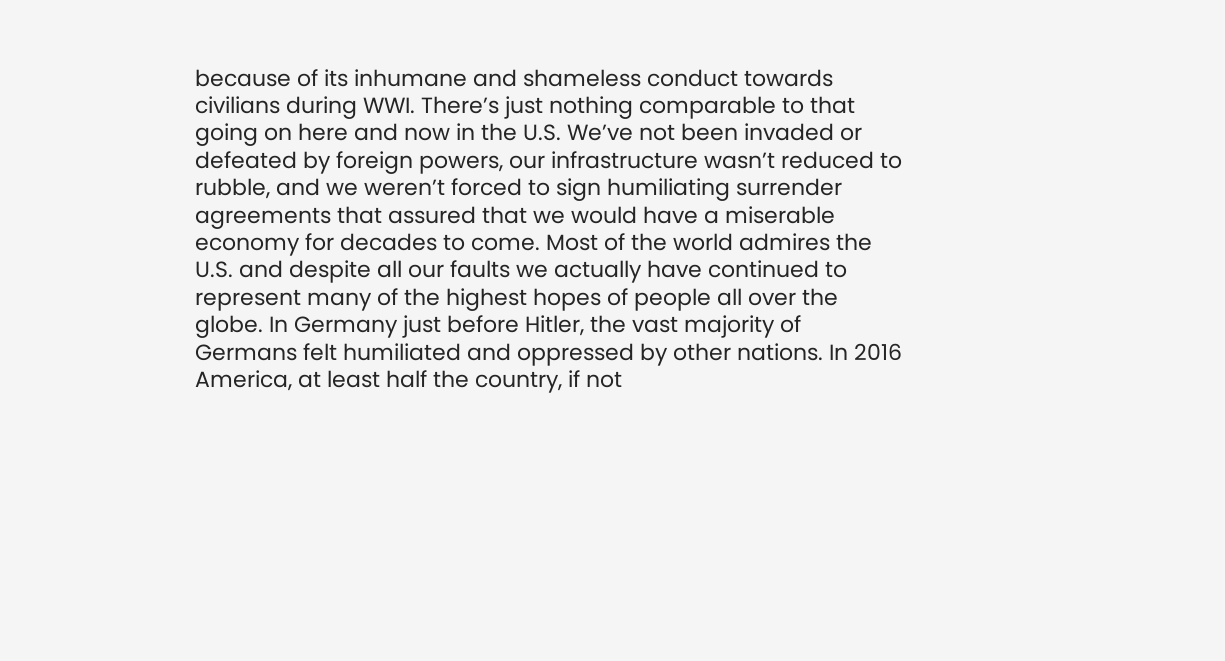because of its inhumane and shameless conduct towards civilians during WWI. There’s just nothing comparable to that going on here and now in the U.S. We’ve not been invaded or defeated by foreign powers, our infrastructure wasn’t reduced to rubble, and we weren’t forced to sign humiliating surrender agreements that assured that we would have a miserable economy for decades to come. Most of the world admires the U.S. and despite all our faults we actually have continued to represent many of the highest hopes of people all over the globe. In Germany just before Hitler, the vast majority of Germans felt humiliated and oppressed by other nations. In 2016 America, at least half the country, if not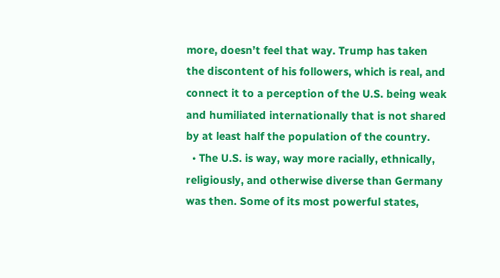more, doesn’t feel that way. Trump has taken the discontent of his followers, which is real, and connect it to a perception of the U.S. being weak and humiliated internationally that is not shared by at least half the population of the country.
  • The U.S. is way, way more racially, ethnically, religiously, and otherwise diverse than Germany was then. Some of its most powerful states,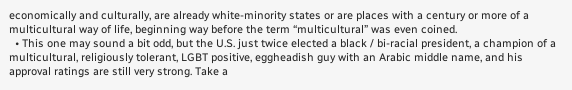economically and culturally, are already white-minority states or are places with a century or more of a multicultural way of life, beginning way before the term “multicultural” was even coined.
  • This one may sound a bit odd, but the U.S. just twice elected a black / bi-racial president, a champion of a multicultural, religiously tolerant, LGBT positive, eggheadish guy with an Arabic middle name, and his approval ratings are still very strong. Take a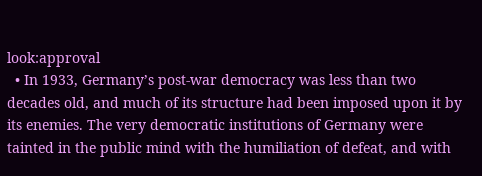look:approval
  • In 1933, Germany’s post-war democracy was less than two decades old, and much of its structure had been imposed upon it by its enemies. The very democratic institutions of Germany were tainted in the public mind with the humiliation of defeat, and with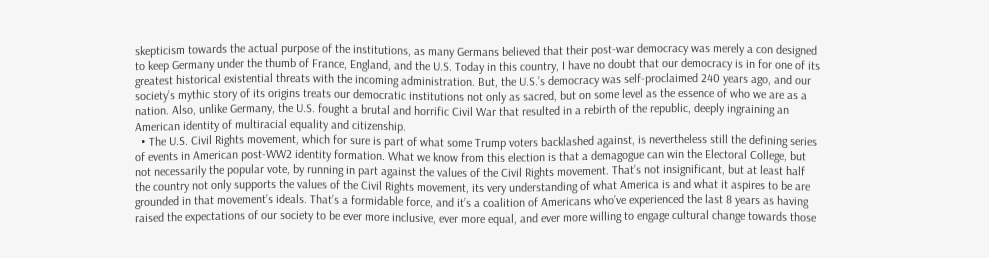skepticism towards the actual purpose of the institutions, as many Germans believed that their post-war democracy was merely a con designed to keep Germany under the thumb of France, England, and the U.S. Today in this country, I have no doubt that our democracy is in for one of its greatest historical existential threats with the incoming administration. But, the U.S.’s democracy was self-proclaimed 240 years ago, and our society’s mythic story of its origins treats our democratic institutions not only as sacred, but on some level as the essence of who we are as a nation. Also, unlike Germany, the U.S. fought a brutal and horrific Civil War that resulted in a rebirth of the republic, deeply ingraining an American identity of multiracial equality and citizenship.
  • The U.S. Civil Rights movement, which for sure is part of what some Trump voters backlashed against, is nevertheless still the defining series of events in American post-WW2 identity formation. What we know from this election is that a demagogue can win the Electoral College, but not necessarily the popular vote, by running in part against the values of the Civil Rights movement. That’s not insignificant, but at least half the country not only supports the values of the Civil Rights movement, its very understanding of what America is and what it aspires to be are grounded in that movement’s ideals. That’s a formidable force, and it’s a coalition of Americans who’ve experienced the last 8 years as having raised the expectations of our society to be ever more inclusive, ever more equal, and ever more willing to engage cultural change towards those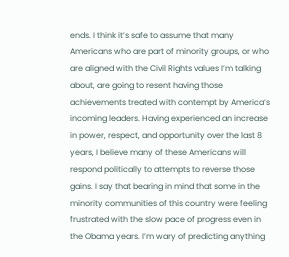ends. I think it’s safe to assume that many Americans who are part of minority groups, or who are aligned with the Civil Rights values I’m talking about, are going to resent having those achievements treated with contempt by America’s incoming leaders. Having experienced an increase in power, respect, and opportunity over the last 8 years, I believe many of these Americans will respond politically to attempts to reverse those gains. I say that bearing in mind that some in the minority communities of this country were feeling frustrated with the slow pace of progress even in the Obama years. I’m wary of predicting anything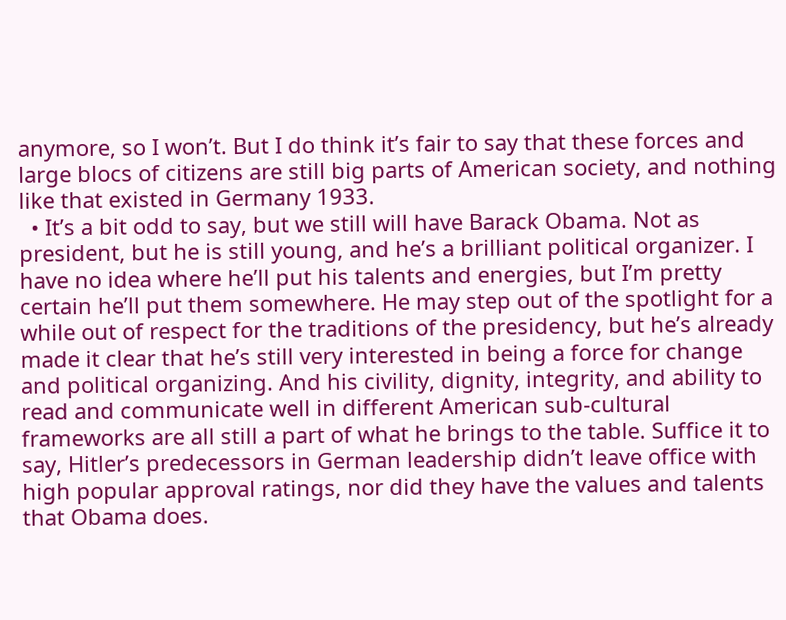anymore, so I won’t. But I do think it’s fair to say that these forces and large blocs of citizens are still big parts of American society, and nothing like that existed in Germany 1933.
  • It’s a bit odd to say, but we still will have Barack Obama. Not as president, but he is still young, and he’s a brilliant political organizer. I have no idea where he’ll put his talents and energies, but I’m pretty certain he’ll put them somewhere. He may step out of the spotlight for a while out of respect for the traditions of the presidency, but he’s already made it clear that he’s still very interested in being a force for change and political organizing. And his civility, dignity, integrity, and ability to read and communicate well in different American sub-cultural frameworks are all still a part of what he brings to the table. Suffice it to say, Hitler’s predecessors in German leadership didn’t leave office with high popular approval ratings, nor did they have the values and talents that Obama does.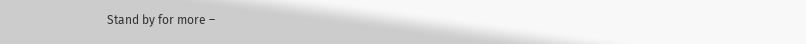Stand by for more –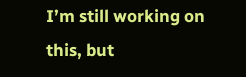I’m still working on this, but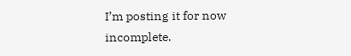I’m posting it for now incomplete.